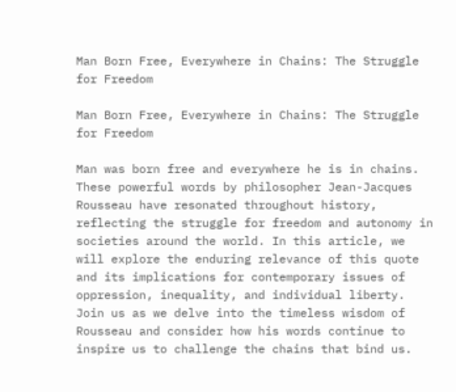Man Born Free, Everywhere in Chains: The Struggle for Freedom

Man Born Free, Everywhere in Chains: The Struggle for Freedom

Man was born free and everywhere he is in chains. These powerful words by philosopher Jean-Jacques Rousseau have resonated throughout history, reflecting the struggle for freedom and autonomy in societies around the world. In this article, we will explore the enduring relevance of this quote and its implications for contemporary issues of oppression, inequality, and individual liberty. Join us as we delve into the timeless wisdom of Rousseau and consider how his words continue to inspire us to challenge the chains that bind us.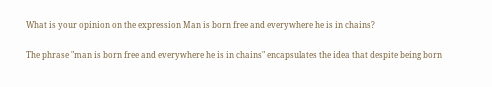What is your opinion on the expression Man is born free and everywhere he is in chains?

The phrase "man is born free and everywhere he is in chains" encapsulates the idea that despite being born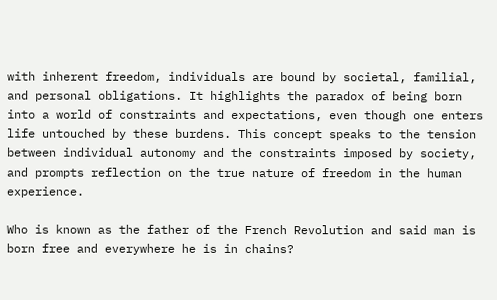with inherent freedom, individuals are bound by societal, familial, and personal obligations. It highlights the paradox of being born into a world of constraints and expectations, even though one enters life untouched by these burdens. This concept speaks to the tension between individual autonomy and the constraints imposed by society, and prompts reflection on the true nature of freedom in the human experience.

Who is known as the father of the French Revolution and said man is born free and everywhere he is in chains?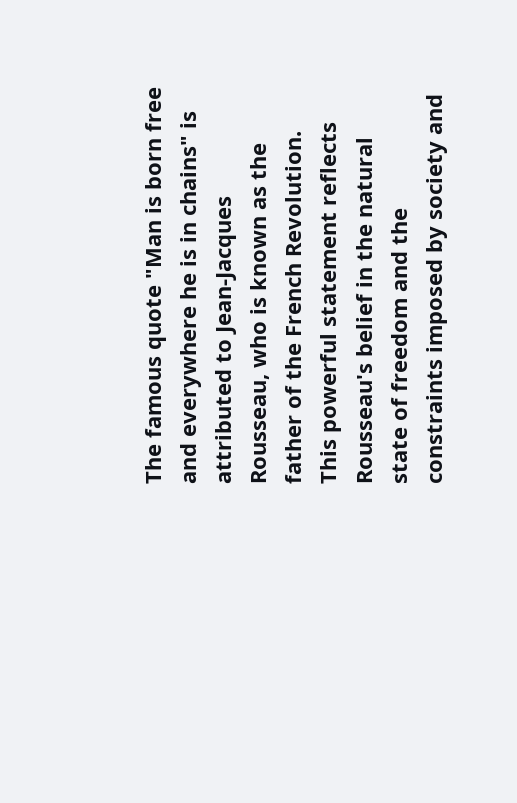The famous quote "Man is born free and everywhere he is in chains" is attributed to Jean-Jacques Rousseau, who is known as the father of the French Revolution. This powerful statement reflects Rousseau's belief in the natural state of freedom and the constraints imposed by society and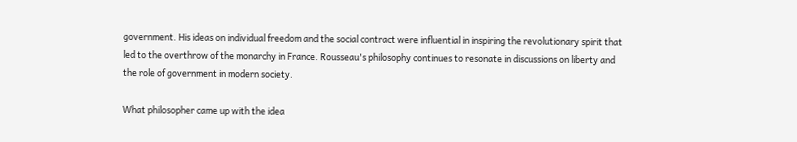government. His ideas on individual freedom and the social contract were influential in inspiring the revolutionary spirit that led to the overthrow of the monarchy in France. Rousseau's philosophy continues to resonate in discussions on liberty and the role of government in modern society.

What philosopher came up with the idea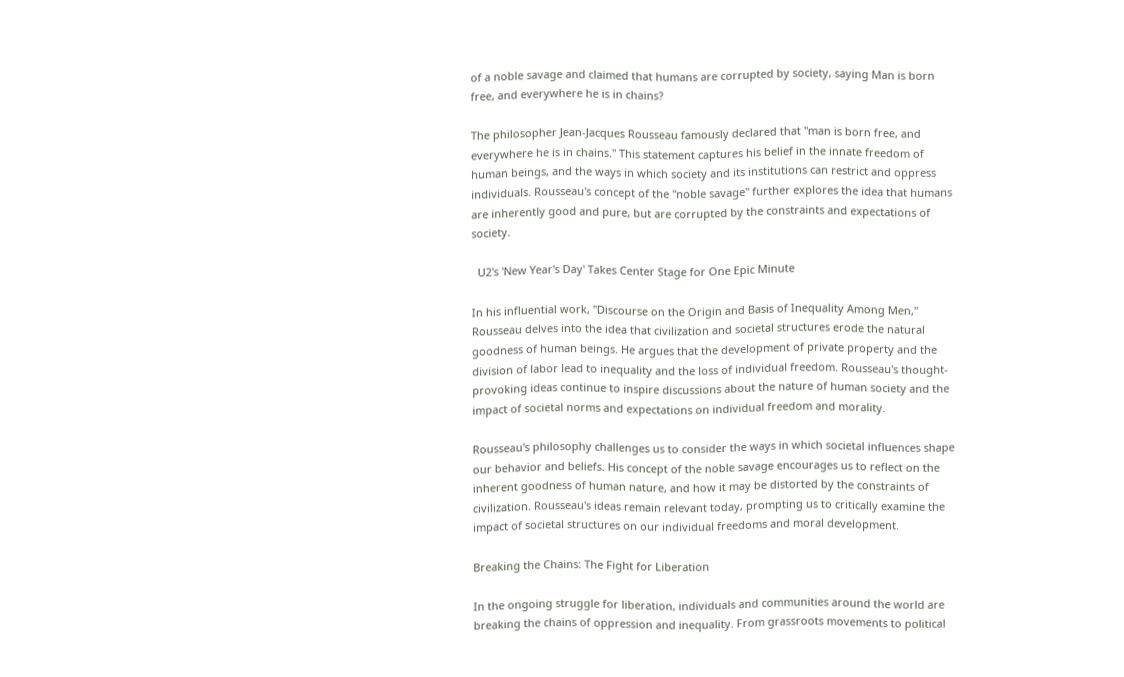of a noble savage and claimed that humans are corrupted by society, saying Man is born free, and everywhere he is in chains?

The philosopher Jean-Jacques Rousseau famously declared that "man is born free, and everywhere he is in chains." This statement captures his belief in the innate freedom of human beings, and the ways in which society and its institutions can restrict and oppress individuals. Rousseau's concept of the "noble savage" further explores the idea that humans are inherently good and pure, but are corrupted by the constraints and expectations of society.

  U2's 'New Year's Day' Takes Center Stage for One Epic Minute

In his influential work, "Discourse on the Origin and Basis of Inequality Among Men," Rousseau delves into the idea that civilization and societal structures erode the natural goodness of human beings. He argues that the development of private property and the division of labor lead to inequality and the loss of individual freedom. Rousseau's thought-provoking ideas continue to inspire discussions about the nature of human society and the impact of societal norms and expectations on individual freedom and morality.

Rousseau's philosophy challenges us to consider the ways in which societal influences shape our behavior and beliefs. His concept of the noble savage encourages us to reflect on the inherent goodness of human nature, and how it may be distorted by the constraints of civilization. Rousseau's ideas remain relevant today, prompting us to critically examine the impact of societal structures on our individual freedoms and moral development.

Breaking the Chains: The Fight for Liberation

In the ongoing struggle for liberation, individuals and communities around the world are breaking the chains of oppression and inequality. From grassroots movements to political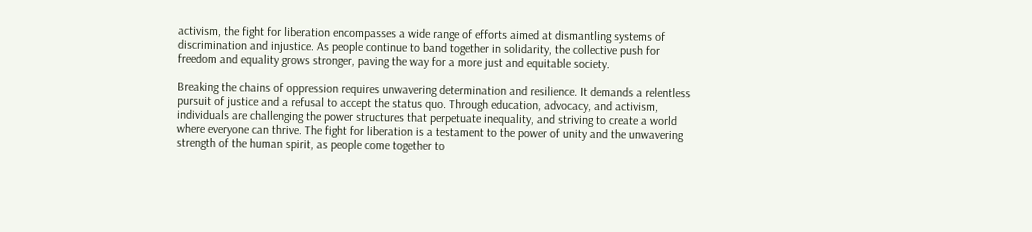activism, the fight for liberation encompasses a wide range of efforts aimed at dismantling systems of discrimination and injustice. As people continue to band together in solidarity, the collective push for freedom and equality grows stronger, paving the way for a more just and equitable society.

Breaking the chains of oppression requires unwavering determination and resilience. It demands a relentless pursuit of justice and a refusal to accept the status quo. Through education, advocacy, and activism, individuals are challenging the power structures that perpetuate inequality, and striving to create a world where everyone can thrive. The fight for liberation is a testament to the power of unity and the unwavering strength of the human spirit, as people come together to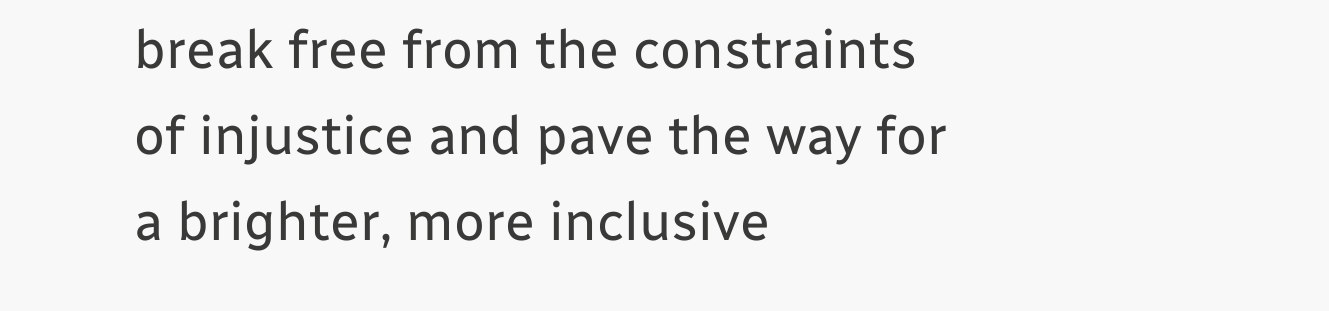break free from the constraints of injustice and pave the way for a brighter, more inclusive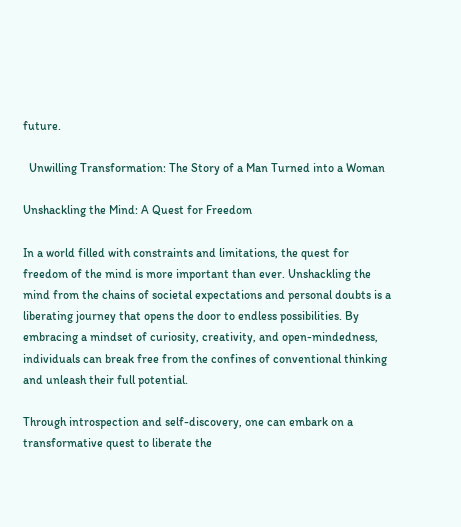future.

  Unwilling Transformation: The Story of a Man Turned into a Woman

Unshackling the Mind: A Quest for Freedom

In a world filled with constraints and limitations, the quest for freedom of the mind is more important than ever. Unshackling the mind from the chains of societal expectations and personal doubts is a liberating journey that opens the door to endless possibilities. By embracing a mindset of curiosity, creativity, and open-mindedness, individuals can break free from the confines of conventional thinking and unleash their full potential.

Through introspection and self-discovery, one can embark on a transformative quest to liberate the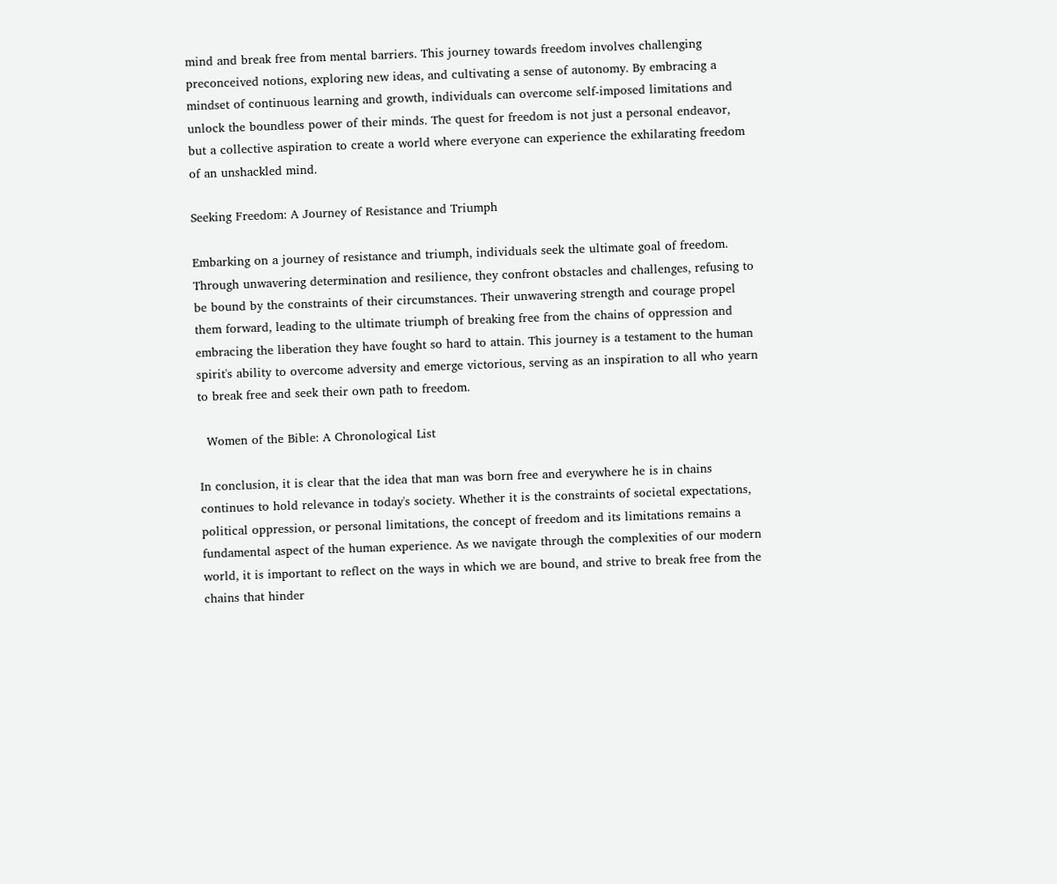mind and break free from mental barriers. This journey towards freedom involves challenging preconceived notions, exploring new ideas, and cultivating a sense of autonomy. By embracing a mindset of continuous learning and growth, individuals can overcome self-imposed limitations and unlock the boundless power of their minds. The quest for freedom is not just a personal endeavor, but a collective aspiration to create a world where everyone can experience the exhilarating freedom of an unshackled mind.

Seeking Freedom: A Journey of Resistance and Triumph

Embarking on a journey of resistance and triumph, individuals seek the ultimate goal of freedom. Through unwavering determination and resilience, they confront obstacles and challenges, refusing to be bound by the constraints of their circumstances. Their unwavering strength and courage propel them forward, leading to the ultimate triumph of breaking free from the chains of oppression and embracing the liberation they have fought so hard to attain. This journey is a testament to the human spirit's ability to overcome adversity and emerge victorious, serving as an inspiration to all who yearn to break free and seek their own path to freedom.

  Women of the Bible: A Chronological List

In conclusion, it is clear that the idea that man was born free and everywhere he is in chains continues to hold relevance in today's society. Whether it is the constraints of societal expectations, political oppression, or personal limitations, the concept of freedom and its limitations remains a fundamental aspect of the human experience. As we navigate through the complexities of our modern world, it is important to reflect on the ways in which we are bound, and strive to break free from the chains that hinder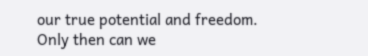our true potential and freedom. Only then can we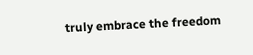truly embrace the freedom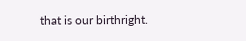that is our birthright.